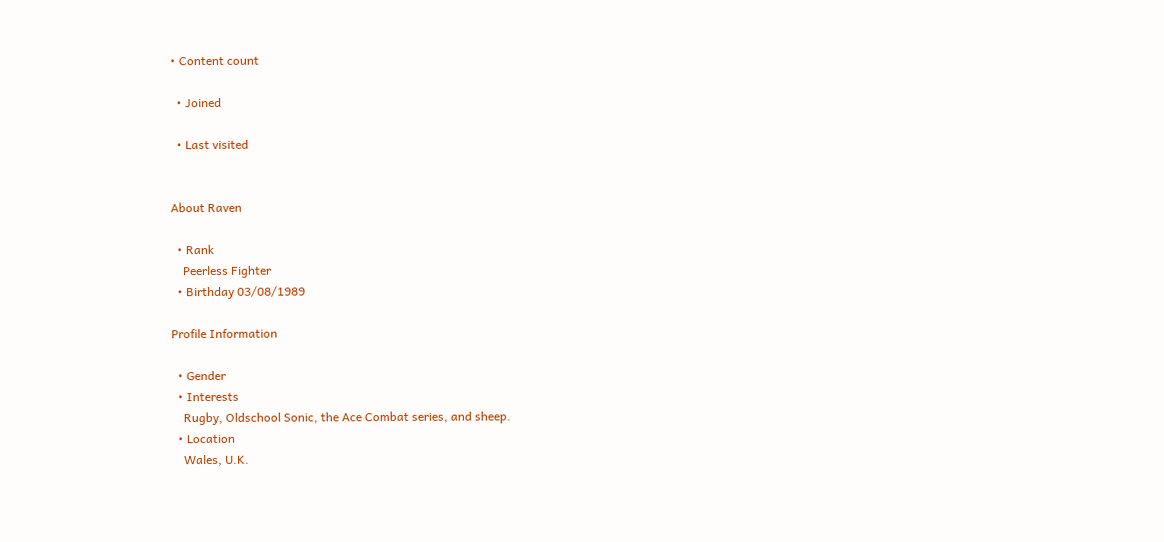• Content count

  • Joined

  • Last visited


About Raven

  • Rank
    Peerless Fighter
  • Birthday 03/08/1989

Profile Information

  • Gender
  • Interests
    Rugby, Oldschool Sonic, the Ace Combat series, and sheep.
  • Location
    Wales, U.K.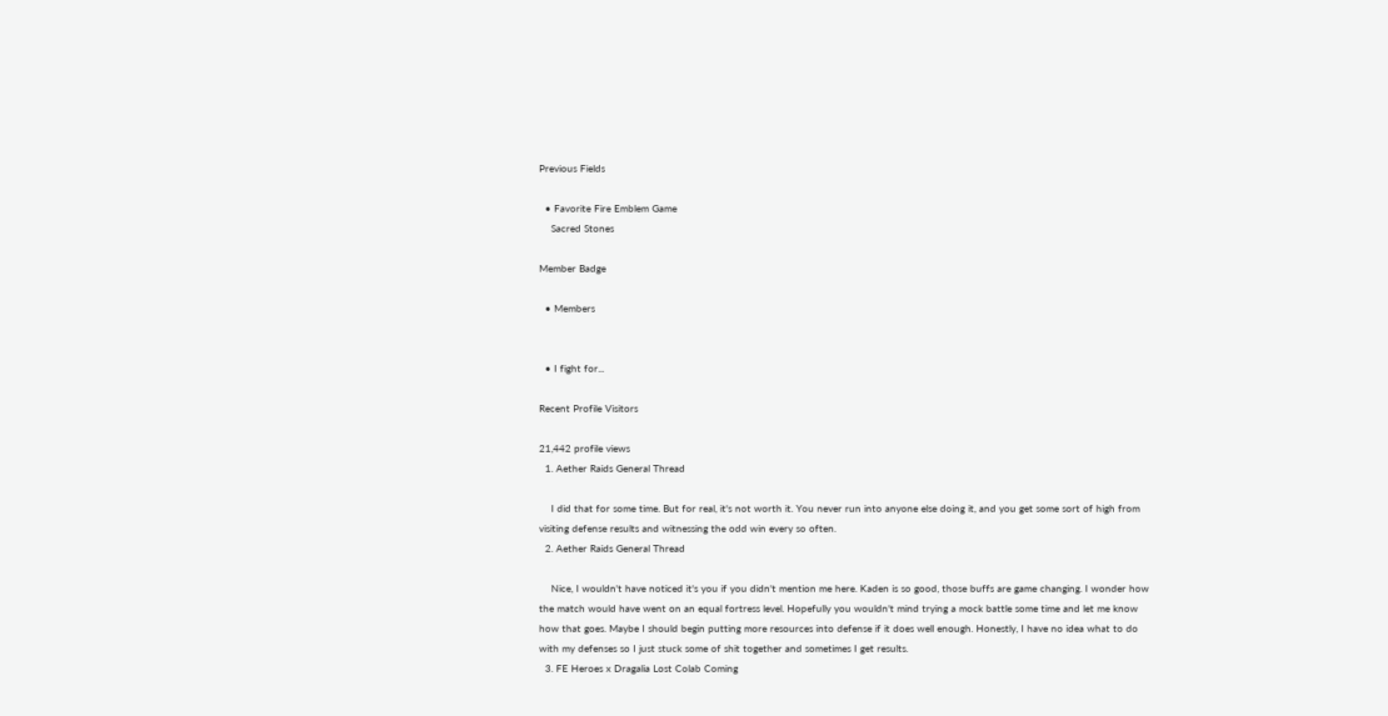Previous Fields

  • Favorite Fire Emblem Game
    Sacred Stones

Member Badge

  • Members


  • I fight for...

Recent Profile Visitors

21,442 profile views
  1. Aether Raids General Thread

    I did that for some time. But for real, it's not worth it. You never run into anyone else doing it, and you get some sort of high from visiting defense results and witnessing the odd win every so often.
  2. Aether Raids General Thread

    Nice, I wouldn't have noticed it's you if you didn't mention me here. Kaden is so good, those buffs are game changing. I wonder how the match would have went on an equal fortress level. Hopefully you wouldn't mind trying a mock battle some time and let me know how that goes. Maybe I should begin putting more resources into defense if it does well enough. Honestly, I have no idea what to do with my defenses so I just stuck some of shit together and sometimes I get results.
  3. FE Heroes x Dragalia Lost Colab Coming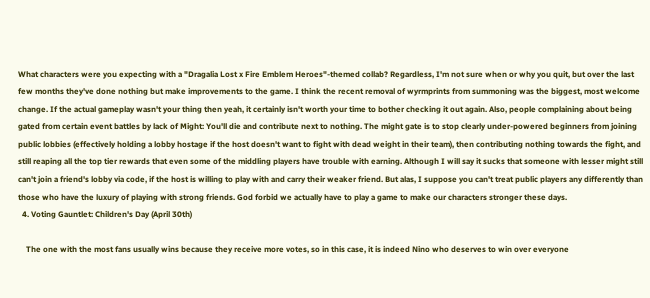What characters were you expecting with a "Dragalia Lost x Fire Emblem Heroes"-themed collab? Regardless, I'm not sure when or why you quit, but over the last few months they've done nothing but make improvements to the game. I think the recent removal of wyrmprints from summoning was the biggest, most welcome change. If the actual gameplay wasn't your thing then yeah, it certainly isn't worth your time to bother checking it out again. Also, people complaining about being gated from certain event battles by lack of Might: You'll die and contribute next to nothing. The might gate is to stop clearly under-powered beginners from joining public lobbies (effectively holding a lobby hostage if the host doesn't want to fight with dead weight in their team), then contributing nothing towards the fight, and still reaping all the top tier rewards that even some of the middling players have trouble with earning. Although I will say it sucks that someone with lesser might still can't join a friend's lobby via code, if the host is willing to play with and carry their weaker friend. But alas, I suppose you can't treat public players any differently than those who have the luxury of playing with strong friends. God forbid we actually have to play a game to make our characters stronger these days.
  4. Voting Gauntlet: Children's Day (April 30th)

    The one with the most fans usually wins because they receive more votes, so in this case, it is indeed Nino who deserves to win over everyone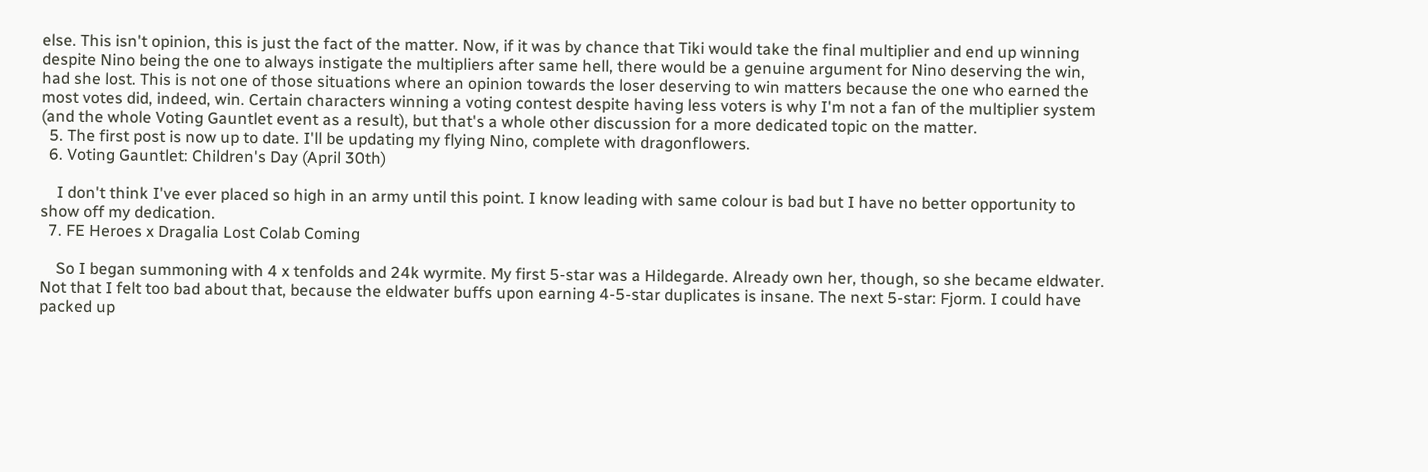else. This isn't opinion, this is just the fact of the matter. Now, if it was by chance that Tiki would take the final multiplier and end up winning despite Nino being the one to always instigate the multipliers after same hell, there would be a genuine argument for Nino deserving the win, had she lost. This is not one of those situations where an opinion towards the loser deserving to win matters because the one who earned the most votes did, indeed, win. Certain characters winning a voting contest despite having less voters is why I'm not a fan of the multiplier system (and the whole Voting Gauntlet event as a result), but that's a whole other discussion for a more dedicated topic on the matter.
  5. The first post is now up to date. I'll be updating my flying Nino, complete with dragonflowers.
  6. Voting Gauntlet: Children's Day (April 30th)

    I don't think I've ever placed so high in an army until this point. I know leading with same colour is bad but I have no better opportunity to show off my dedication.
  7. FE Heroes x Dragalia Lost Colab Coming

    So I began summoning with 4 x tenfolds and 24k wyrmite. My first 5-star was a Hildegarde. Already own her, though, so she became eldwater. Not that I felt too bad about that, because the eldwater buffs upon earning 4-5-star duplicates is insane. The next 5-star: Fjorm. I could have packed up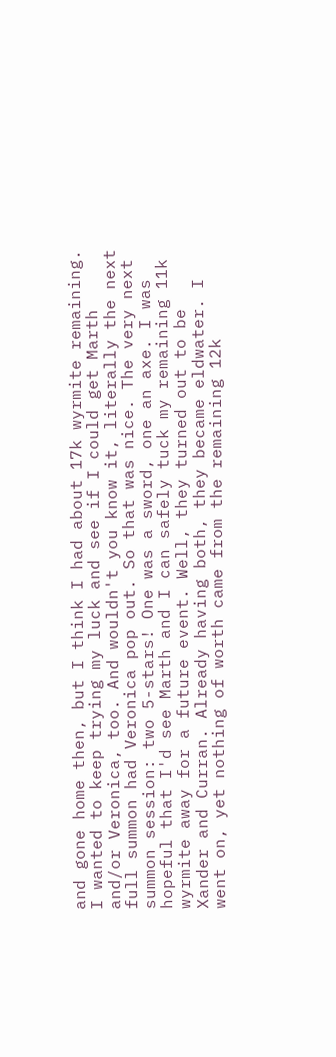and gone home then, but I think I had about 17k wyrmite remaining. I wanted to keep trying my luck and see if I could get Marth and/or Veronica, too. And wouldn't you know it, literally the next full summon had Veronica pop out. So that was nice. The very next summon session: two 5-stars! One was a sword, one an axe. I was hopeful that I'd see Marth and I can safely tuck my remaining 11k wyrmite away for a future event. Well, they turned out to be Xander and Curran. Already having both, they became eldwater. I went on, yet nothing of worth came from the remaining 12k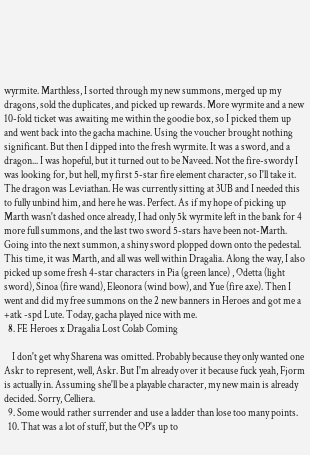wyrmite. Marthless, I sorted through my new summons, merged up my dragons, sold the duplicates, and picked up rewards. More wyrmite and a new 10-fold ticket was awaiting me within the goodie box, so I picked them up and went back into the gacha machine. Using the voucher brought nothing significant. But then I dipped into the fresh wyrmite. It was a sword, and a dragon... I was hopeful, but it turned out to be Naveed. Not the fire-swordy I was looking for, but hell, my first 5-star fire element character, so I'll take it. The dragon was Leviathan. He was currently sitting at 3UB and I needed this to fully unbind him, and here he was. Perfect. As if my hope of picking up Marth wasn't dashed once already, I had only 5k wyrmite left in the bank for 4 more full summons, and the last two sword 5-stars have been not-Marth. Going into the next summon, a shiny sword plopped down onto the pedestal. This time, it was Marth, and all was well within Dragalia. Along the way, I also picked up some fresh 4-star characters in Pia (green lance) , Odetta (light sword), Sinoa (fire wand), Eleonora (wind bow), and Yue (fire axe). Then I went and did my free summons on the 2 new banners in Heroes and got me a +atk -spd Lute. Today, gacha played nice with me.
  8. FE Heroes x Dragalia Lost Colab Coming

    I don't get why Sharena was omitted. Probably because they only wanted one Askr to represent, well, Askr. But I'm already over it because fuck yeah, Fjorm is actually in. Assuming she'll be a playable character, my new main is already decided. Sorry, Celliera.
  9. Some would rather surrender and use a ladder than lose too many points.
  10. That was a lot of stuff, but the OP's up to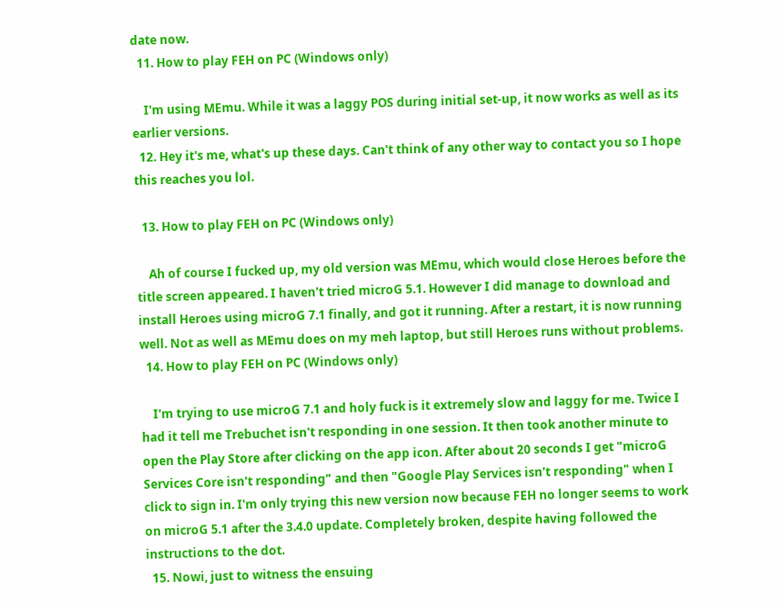date now.
  11. How to play FEH on PC (Windows only)

    I'm using MEmu. While it was a laggy POS during initial set-up, it now works as well as its earlier versions.
  12. Hey it's me, what's up these days. Can't think of any other way to contact you so I hope this reaches you lol.

  13. How to play FEH on PC (Windows only)

    Ah of course I fucked up, my old version was MEmu, which would close Heroes before the title screen appeared. I haven't tried microG 5.1. However I did manage to download and install Heroes using microG 7.1 finally, and got it running. After a restart, it is now running well. Not as well as MEmu does on my meh laptop, but still Heroes runs without problems.
  14. How to play FEH on PC (Windows only)

    I'm trying to use microG 7.1 and holy fuck is it extremely slow and laggy for me. Twice I had it tell me Trebuchet isn't responding in one session. It then took another minute to open the Play Store after clicking on the app icon. After about 20 seconds I get "microG Services Core isn't responding" and then "Google Play Services isn't responding" when I click to sign in. I'm only trying this new version now because FEH no longer seems to work on microG 5.1 after the 3.4.0 update. Completely broken, despite having followed the instructions to the dot.
  15. Nowi, just to witness the ensuing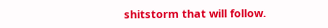shitstorm that will follow.